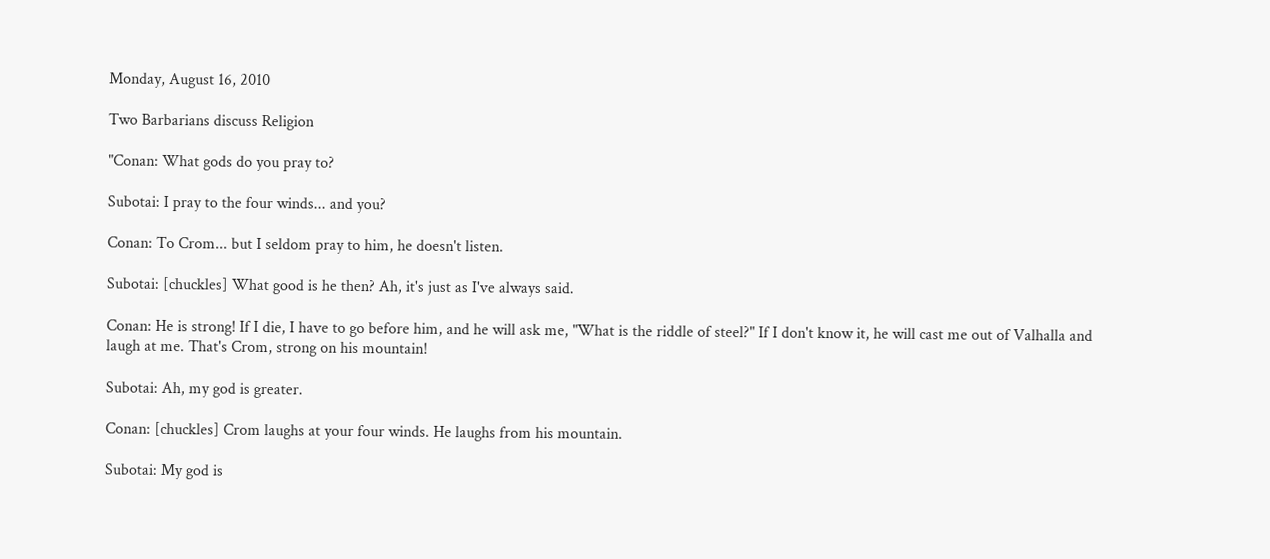Monday, August 16, 2010

Two Barbarians discuss Religion

"Conan: What gods do you pray to?

Subotai: I pray to the four winds... and you?

Conan: To Crom... but I seldom pray to him, he doesn't listen.

Subotai: [chuckles] What good is he then? Ah, it's just as I've always said.

Conan: He is strong! If I die, I have to go before him, and he will ask me, "What is the riddle of steel?" If I don't know it, he will cast me out of Valhalla and laugh at me. That's Crom, strong on his mountain!

Subotai: Ah, my god is greater.

Conan: [chuckles] Crom laughs at your four winds. He laughs from his mountain.

Subotai: My god is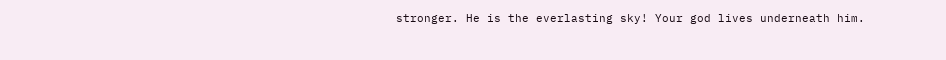stronger. He is the everlasting sky! Your god lives underneath him.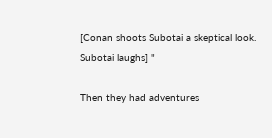[Conan shoots Subotai a skeptical look. Subotai laughs] "

Then they had adventures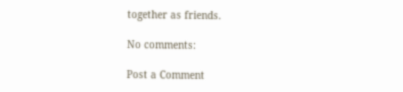together as friends.

No comments:

Post a Comment